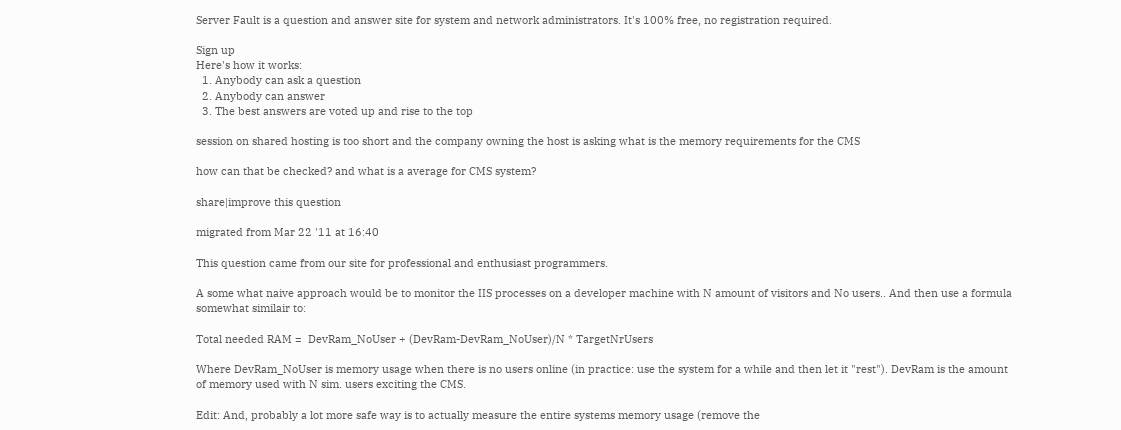Server Fault is a question and answer site for system and network administrators. It's 100% free, no registration required.

Sign up
Here's how it works:
  1. Anybody can ask a question
  2. Anybody can answer
  3. The best answers are voted up and rise to the top

session on shared hosting is too short and the company owning the host is asking what is the memory requirements for the CMS

how can that be checked? and what is a average for CMS system?

share|improve this question

migrated from Mar 22 '11 at 16:40

This question came from our site for professional and enthusiast programmers.

A some what naive approach would be to monitor the IIS processes on a developer machine with N amount of visitors and No users.. And then use a formula somewhat similair to:

Total needed RAM =  DevRam_NoUser + (DevRam-DevRam_NoUser)/N * TargetNrUsers

Where DevRam_NoUser is memory usage when there is no users online (in practice: use the system for a while and then let it "rest"). DevRam is the amount of memory used with N sim. users exciting the CMS.

Edit: And, probably a lot more safe way is to actually measure the entire systems memory usage (remove the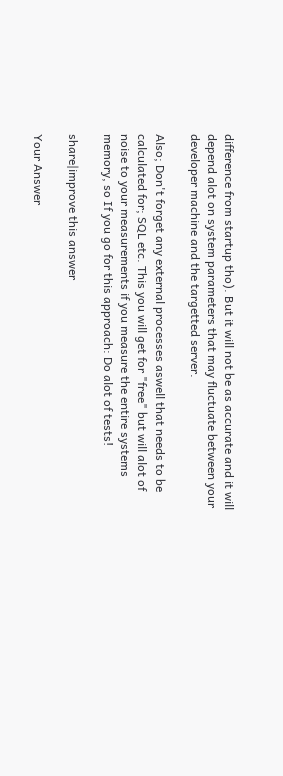difference from startup tho). But it will not be as accurate and it will depend alot on system parameters that may fluctuate between your developer machine and the targetted server.

Also; Don't forget any external processes aswell that needs to be calculated for; SQL etc. This you will get for "free" but will alot of noise to your measurements if you measure the entire systems memory, so If you go for this approach: Do alot of tests!

share|improve this answer

Your Answer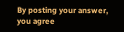By posting your answer, you agree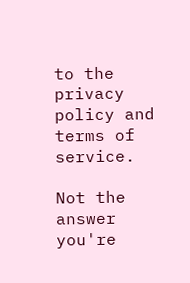to the privacy policy and terms of service.

Not the answer you're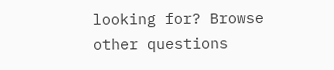looking for? Browse other questions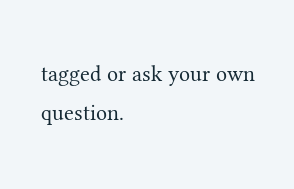tagged or ask your own question.